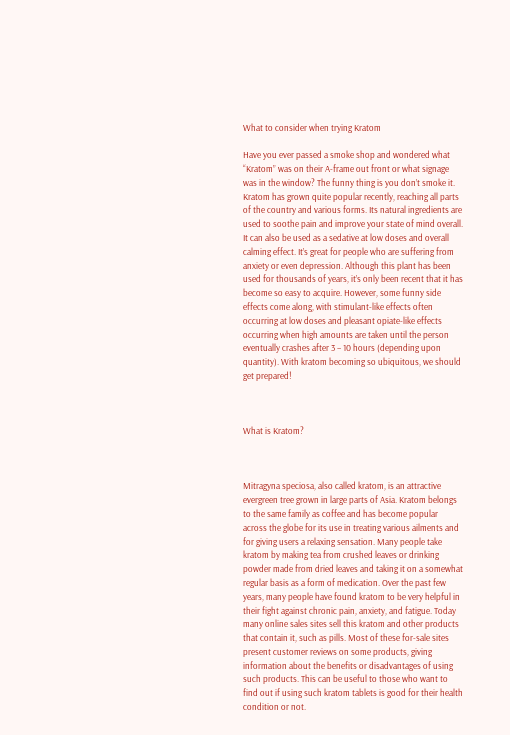What to consider when trying Kratom

Have you ever passed a smoke shop and wondered what “Kratom” was on their A-frame out front or what signage was in the window? The funny thing is you don’t smoke it. Kratom has grown quite popular recently, reaching all parts of the country and various forms. Its natural ingredients are used to soothe pain and improve your state of mind overall. It can also be used as a sedative at low doses and overall calming effect. It’s great for people who are suffering from anxiety or even depression. Although this plant has been used for thousands of years, it’s only been recent that it has become so easy to acquire. However, some funny side effects come along, with stimulant-like effects often occurring at low doses and pleasant opiate-like effects occurring when high amounts are taken until the person eventually crashes after 3 – 10 hours (depending upon quantity). With kratom becoming so ubiquitous, we should get prepared!



What is Kratom?



Mitragyna speciosa, also called kratom, is an attractive evergreen tree grown in large parts of Asia. Kratom belongs to the same family as coffee and has become popular across the globe for its use in treating various ailments and for giving users a relaxing sensation. Many people take kratom by making tea from crushed leaves or drinking powder made from dried leaves and taking it on a somewhat regular basis as a form of medication. Over the past few years, many people have found kratom to be very helpful in their fight against chronic pain, anxiety, and fatigue. Today many online sales sites sell this kratom and other products that contain it, such as pills. Most of these for-sale sites present customer reviews on some products, giving information about the benefits or disadvantages of using such products. This can be useful to those who want to find out if using such kratom tablets is good for their health condition or not.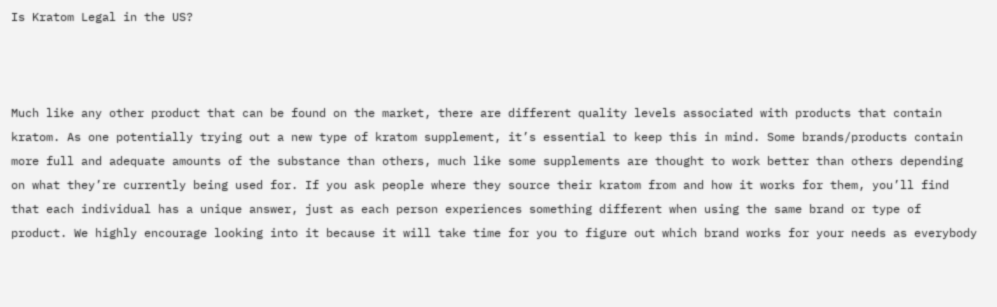Is Kratom Legal in the US?



Much like any other product that can be found on the market, there are different quality levels associated with products that contain kratom. As one potentially trying out a new type of kratom supplement, it’s essential to keep this in mind. Some brands/products contain more full and adequate amounts of the substance than others, much like some supplements are thought to work better than others depending on what they’re currently being used for. If you ask people where they source their kratom from and how it works for them, you’ll find that each individual has a unique answer, just as each person experiences something different when using the same brand or type of product. We highly encourage looking into it because it will take time for you to figure out which brand works for your needs as everybody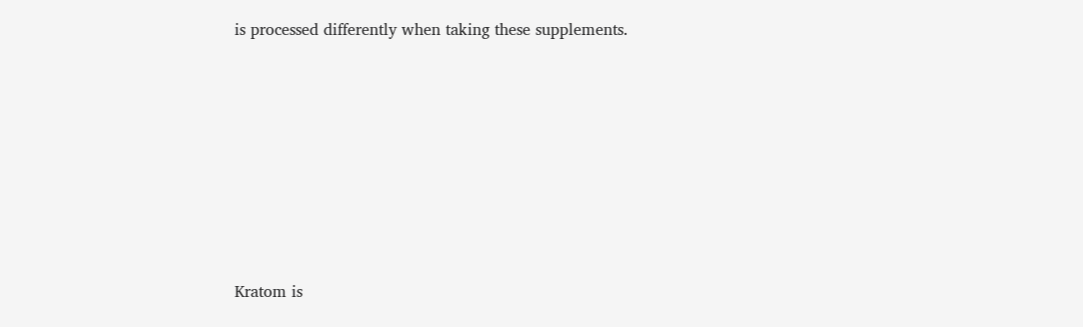is processed differently when taking these supplements.








Kratom is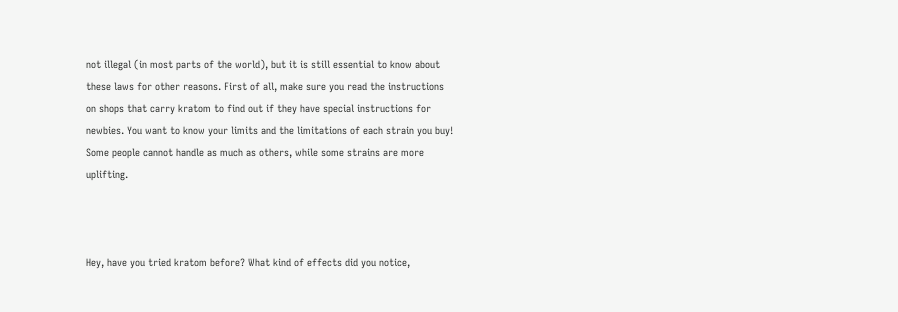not illegal (in most parts of the world), but it is still essential to know about these laws for other reasons. First of all, make sure you read the instructions on shops that carry kratom to find out if they have special instructions for newbies. You want to know your limits and the limitations of each strain you buy! Some people cannot handle as much as others, while some strains are more uplifting.



Hey, have you tried kratom before? What kind of effects did you notice,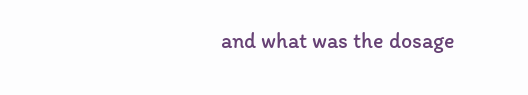and what was the dosage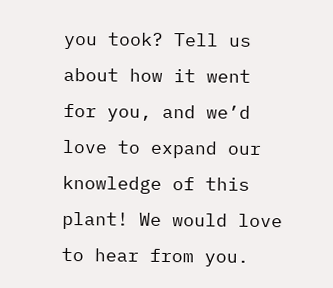you took? Tell us about how it went for you, and we’d love to expand our knowledge of this plant! We would love to hear from you.